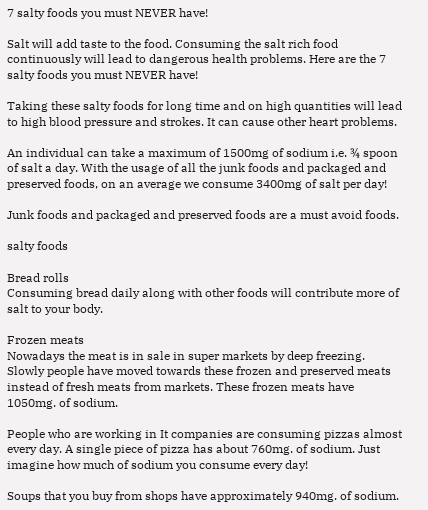7 salty foods you must NEVER have!

Salt will add taste to the food. Consuming the salt rich food continuously will lead to dangerous health problems. Here are the 7 salty foods you must NEVER have!

Taking these salty foods for long time and on high quantities will lead to high blood pressure and strokes. It can cause other heart problems.

An individual can take a maximum of 1500mg of sodium i.e. ¾ spoon of salt a day. With the usage of all the junk foods and packaged and preserved foods, on an average we consume 3400mg of salt per day!

Junk foods and packaged and preserved foods are a must avoid foods.

salty foods

Bread rolls
Consuming bread daily along with other foods will contribute more of salt to your body.

Frozen meats
Nowadays the meat is in sale in super markets by deep freezing. Slowly people have moved towards these frozen and preserved meats instead of fresh meats from markets. These frozen meats have 1050mg. of sodium.

People who are working in It companies are consuming pizzas almost every day. A single piece of pizza has about 760mg. of sodium. Just imagine how much of sodium you consume every day!

Soups that you buy from shops have approximately 940mg. of sodium.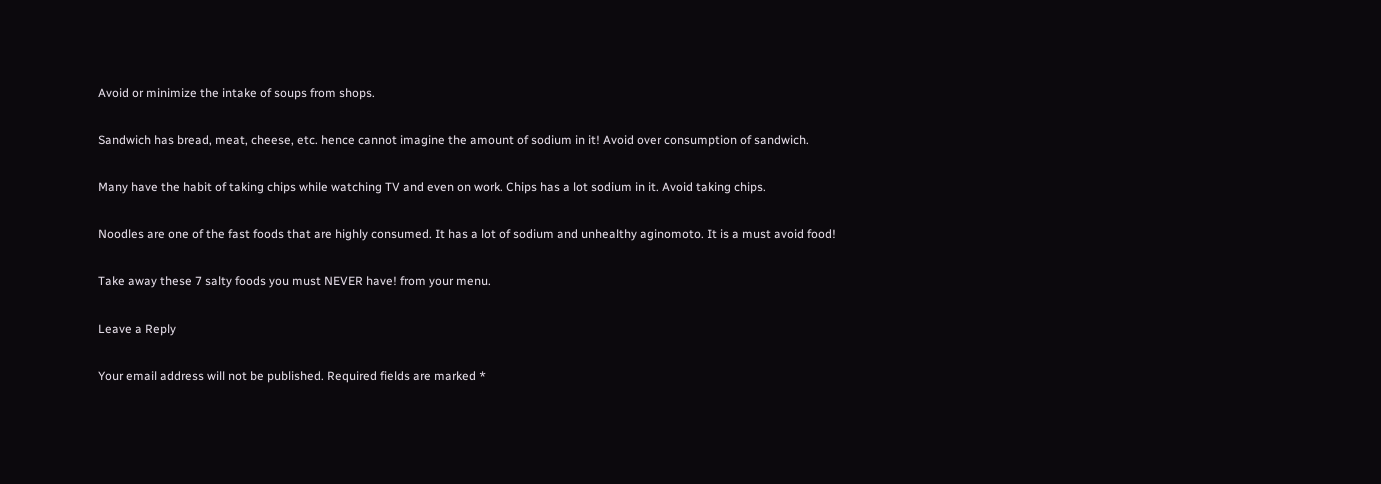Avoid or minimize the intake of soups from shops.

Sandwich has bread, meat, cheese, etc. hence cannot imagine the amount of sodium in it! Avoid over consumption of sandwich.

Many have the habit of taking chips while watching TV and even on work. Chips has a lot sodium in it. Avoid taking chips.

Noodles are one of the fast foods that are highly consumed. It has a lot of sodium and unhealthy aginomoto. It is a must avoid food!

Take away these 7 salty foods you must NEVER have! from your menu.

Leave a Reply

Your email address will not be published. Required fields are marked *